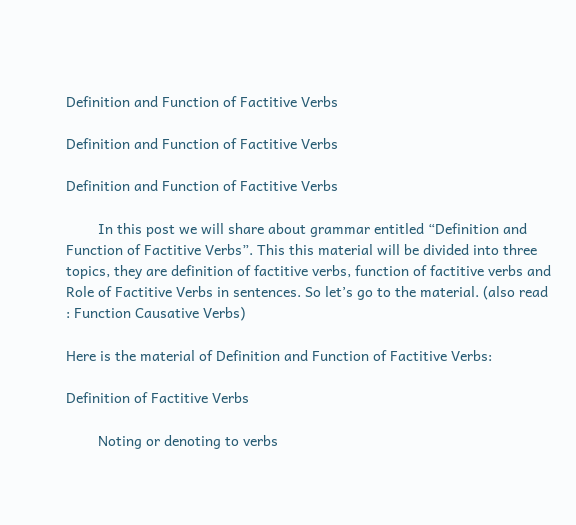Definition and Function of Factitive Verbs

Definition and Function of Factitive Verbs

Definition and Function of Factitive Verbs

        In this post we will share about grammar entitled “Definition and Function of Factitive Verbs”. This this material will be divided into three topics, they are definition of factitive verbs, function of factitive verbs and Role of Factitive Verbs in sentences. So let’s go to the material. (also read : Function Causative Verbs)

Here is the material of Definition and Function of Factitive Verbs:

Definition of Factitive Verbs

        Noting or denoting to verbs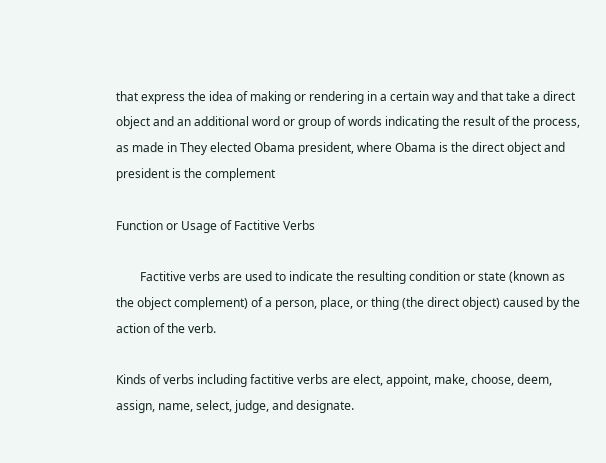that express the idea of making or rendering in a certain way and that take a direct object and an additional word or group of words indicating the result of the process, as made in They elected Obama president, where Obama is the direct object and president is the complement

Function or Usage of Factitive Verbs

        Factitive verbs are used to indicate the resulting condition or state (known as the object complement) of a person, place, or thing (the direct object) caused by the action of the verb.

Kinds of verbs including factitive verbs are elect, appoint, make, choose, deem, assign, name, select, judge, and designate.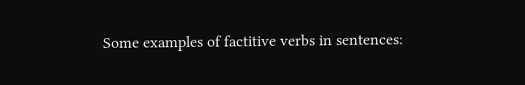Some examples of factitive verbs in sentences: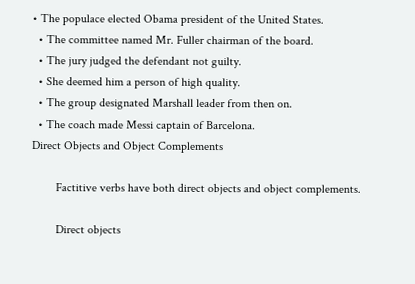• The populace elected Obama president of the United States.
  • The committee named Mr. Fuller chairman of the board.
  • The jury judged the defendant not guilty.
  • She deemed him a person of high quality.
  • The group designated Marshall leader from then on.
  • The coach made Messi captain of Barcelona.
Direct Objects and Object Complements

        Factitive verbs have both direct objects and object complements.

        Direct objects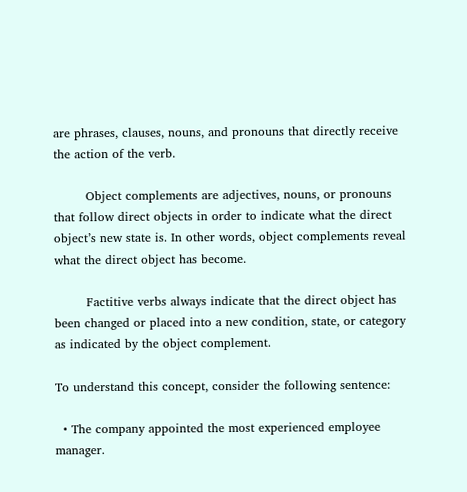are phrases, clauses, nouns, and pronouns that directly receive the action of the verb.

        Object complements are adjectives, nouns, or pronouns that follow direct objects in order to indicate what the direct object’s new state is. In other words, object complements reveal what the direct object has become.

        Factitive verbs always indicate that the direct object has been changed or placed into a new condition, state, or category as indicated by the object complement.

To understand this concept, consider the following sentence:

  • The company appointed the most experienced employee manager.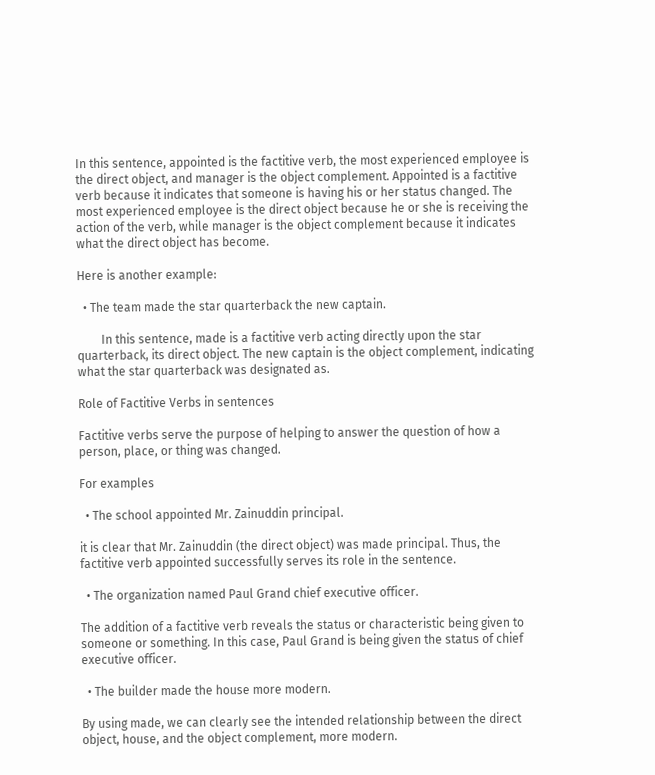In this sentence, appointed is the factitive verb, the most experienced employee is the direct object, and manager is the object complement. Appointed is a factitive verb because it indicates that someone is having his or her status changed. The most experienced employee is the direct object because he or she is receiving the action of the verb, while manager is the object complement because it indicates what the direct object has become.

Here is another example:

  • The team made the star quarterback the new captain.

        In this sentence, made is a factitive verb acting directly upon the star quarterback, its direct object. The new captain is the object complement, indicating what the star quarterback was designated as.

Role of Factitive Verbs in sentences

Factitive verbs serve the purpose of helping to answer the question of how a person, place, or thing was changed.

For examples

  • The school appointed Mr. Zainuddin principal.

it is clear that Mr. Zainuddin (the direct object) was made principal. Thus, the factitive verb appointed successfully serves its role in the sentence.

  • The organization named Paul Grand chief executive officer.

The addition of a factitive verb reveals the status or characteristic being given to someone or something. In this case, Paul Grand is being given the status of chief executive officer.

  • The builder made the house more modern.

By using made, we can clearly see the intended relationship between the direct object, house, and the object complement, more modern.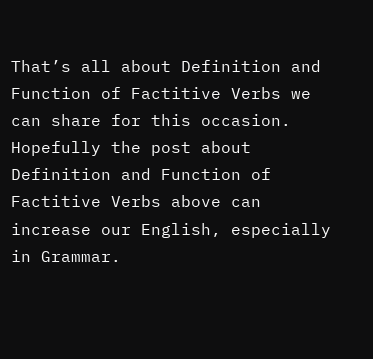That’s all about Definition and Function of Factitive Verbs we can share for this occasion. Hopefully the post about Definition and Function of Factitive Verbs above can increase our English, especially in Grammar.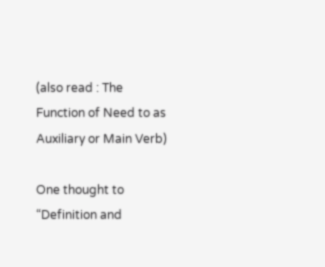(also read : The Function of Need to as Auxiliary or Main Verb)

One thought to “Definition and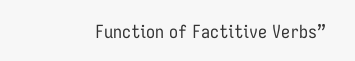Function of Factitive Verbs”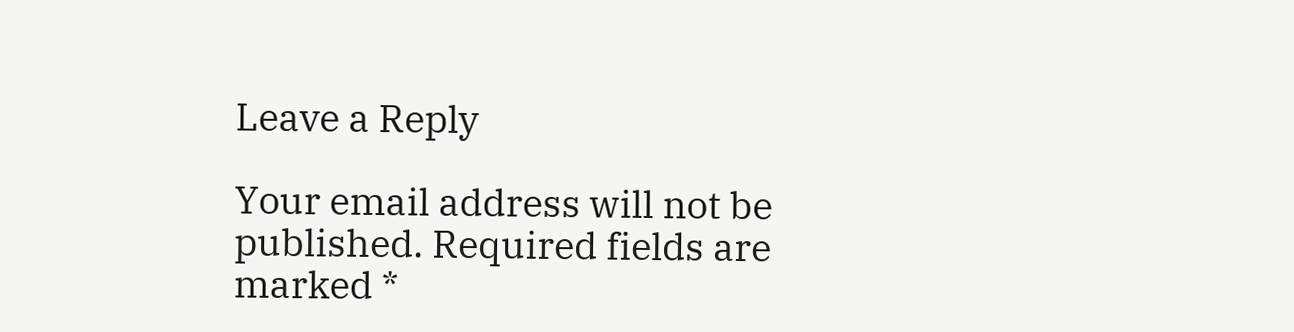Leave a Reply

Your email address will not be published. Required fields are marked *